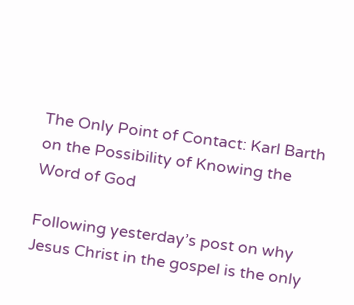The Only Point of Contact: Karl Barth on the Possibility of Knowing the Word of God

Following yesterday’s post on why Jesus Christ in the gospel is the only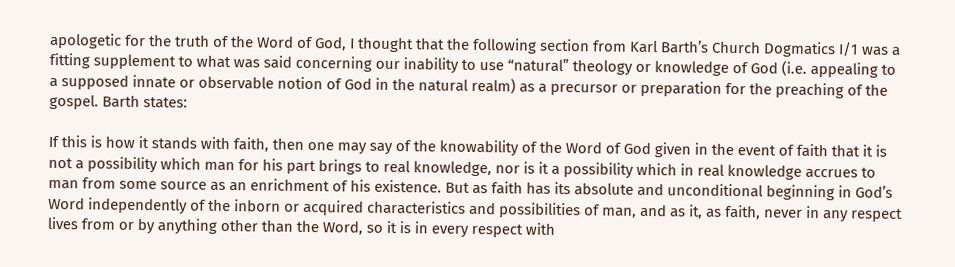apologetic for the truth of the Word of God, I thought that the following section from Karl Barth’s Church Dogmatics I/1 was a fitting supplement to what was said concerning our inability to use “natural” theology or knowledge of God (i.e. appealing to a supposed innate or observable notion of God in the natural realm) as a precursor or preparation for the preaching of the gospel. Barth states:

If this is how it stands with faith, then one may say of the knowability of the Word of God given in the event of faith that it is not a possibility which man for his part brings to real knowledge, nor is it a possibility which in real knowledge accrues to man from some source as an enrichment of his existence. But as faith has its absolute and unconditional beginning in God’s Word independently of the inborn or acquired characteristics and possibilities of man, and as it, as faith, never in any respect lives from or by anything other than the Word, so it is in every respect with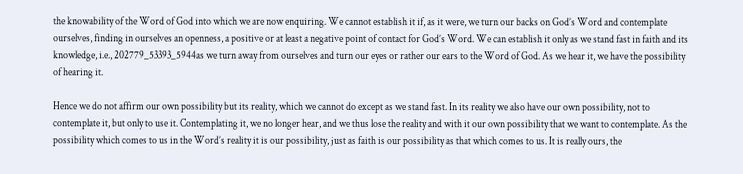the knowability of the Word of God into which we are now enquiring. We cannot establish it if, as it were, we turn our backs on God’s Word and contemplate ourselves, finding in ourselves an openness, a positive or at least a negative point of contact for God’s Word. We can establish it only as we stand fast in faith and its knowledge, i.e., 202779_53393_5944as we turn away from ourselves and turn our eyes or rather our ears to the Word of God. As we hear it, we have the possibility of hearing it.

Hence we do not affirm our own possibility but its reality, which we cannot do except as we stand fast. In its reality we also have our own possibility, not to contemplate it, but only to use it. Contemplating it, we no longer hear, and we thus lose the reality and with it our own possibility that we want to contemplate. As the possibility which comes to us in the Word’s reality it is our possibility, just as faith is our possibility as that which comes to us. It is really ours, the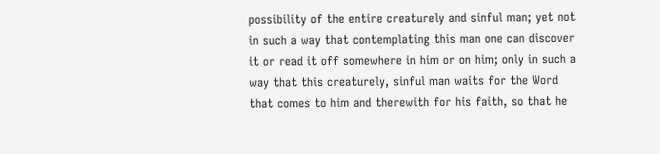possibility of the entire creaturely and sinful man; yet not in such a way that contemplating this man one can discover it or read it off somewhere in him or on him; only in such a way that this creaturely, sinful man waits for the Word that comes to him and therewith for his faith, so that he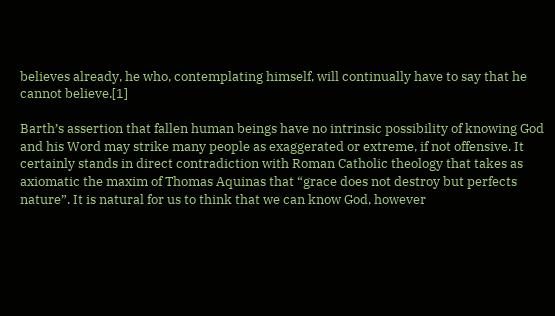believes already, he who, contemplating himself, will continually have to say that he cannot believe.[1]

Barth’s assertion that fallen human beings have no intrinsic possibility of knowing God and his Word may strike many people as exaggerated or extreme, if not offensive. It certainly stands in direct contradiction with Roman Catholic theology that takes as axiomatic the maxim of Thomas Aquinas that “grace does not destroy but perfects nature”. It is natural for us to think that we can know God, however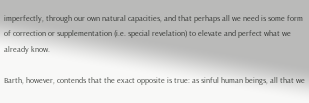imperfectly, through our own natural capacities, and that perhaps all we need is some form of correction or supplementation (i.e. special revelation) to elevate and perfect what we already know.

Barth, however, contends that the exact opposite is true: as sinful human beings, all that we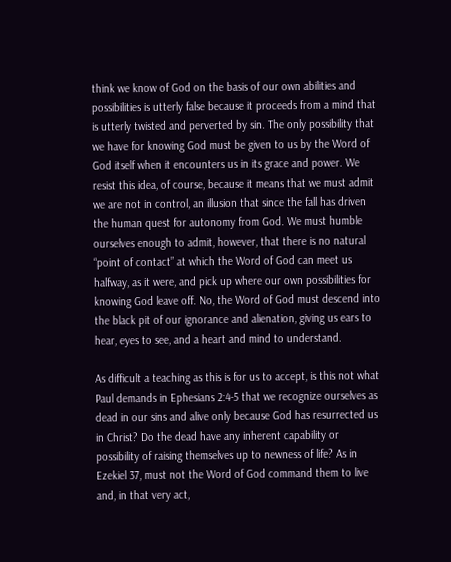think we know of God on the basis of our own abilities and possibilities is utterly false because it proceeds from a mind that is utterly twisted and perverted by sin. The only possibility that we have for knowing God must be given to us by the Word of God itself when it encounters us in its grace and power. We resist this idea, of course, because it means that we must admit we are not in control, an illusion that since the fall has driven the human quest for autonomy from God. We must humble ourselves enough to admit, however, that there is no natural “point of contact” at which the Word of God can meet us halfway, as it were, and pick up where our own possibilities for knowing God leave off. No, the Word of God must descend into the black pit of our ignorance and alienation, giving us ears to hear, eyes to see, and a heart and mind to understand.

As difficult a teaching as this is for us to accept, is this not what Paul demands in Ephesians 2:4-5 that we recognize ourselves as dead in our sins and alive only because God has resurrected us in Christ? Do the dead have any inherent capability or possibility of raising themselves up to newness of life? As in Ezekiel 37, must not the Word of God command them to live and, in that very act,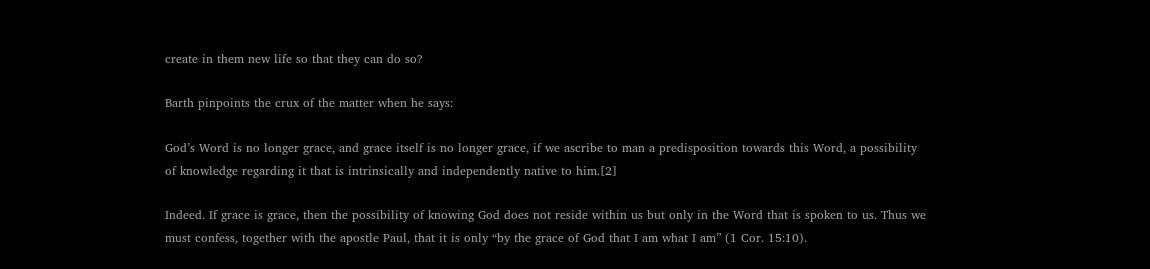create in them new life so that they can do so?

Barth pinpoints the crux of the matter when he says:

God’s Word is no longer grace, and grace itself is no longer grace, if we ascribe to man a predisposition towards this Word, a possibility of knowledge regarding it that is intrinsically and independently native to him.[2]

Indeed. If grace is grace, then the possibility of knowing God does not reside within us but only in the Word that is spoken to us. Thus we must confess, together with the apostle Paul, that it is only “by the grace of God that I am what I am” (1 Cor. 15:10).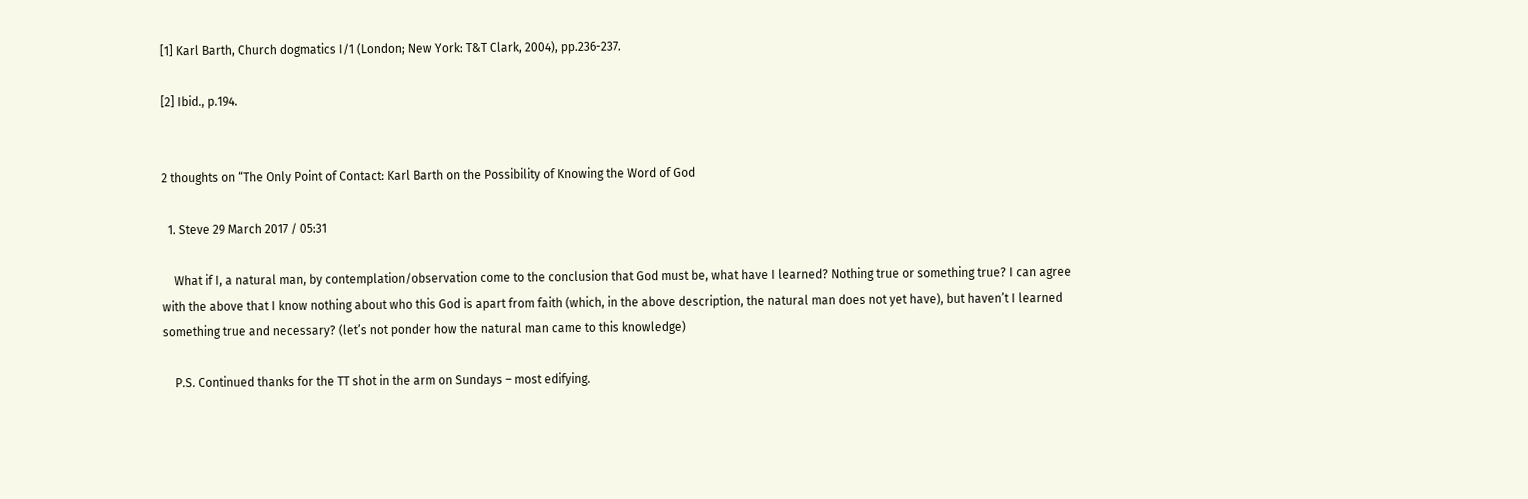[1] Karl Barth, Church dogmatics I/1 (London; New York: T&T Clark, 2004), pp.236-237.

[2] Ibid., p.194.


2 thoughts on “The Only Point of Contact: Karl Barth on the Possibility of Knowing the Word of God

  1. Steve 29 March 2017 / 05:31

    What if I, a natural man, by contemplation/observation come to the conclusion that God must be, what have I learned? Nothing true or something true? I can agree with the above that I know nothing about who this God is apart from faith (which, in the above description, the natural man does not yet have), but haven’t I learned something true and necessary? (let’s not ponder how the natural man came to this knowledge)

    P.S. Continued thanks for the TT shot in the arm on Sundays – most edifying.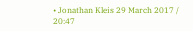• Jonathan Kleis 29 March 2017 / 20:47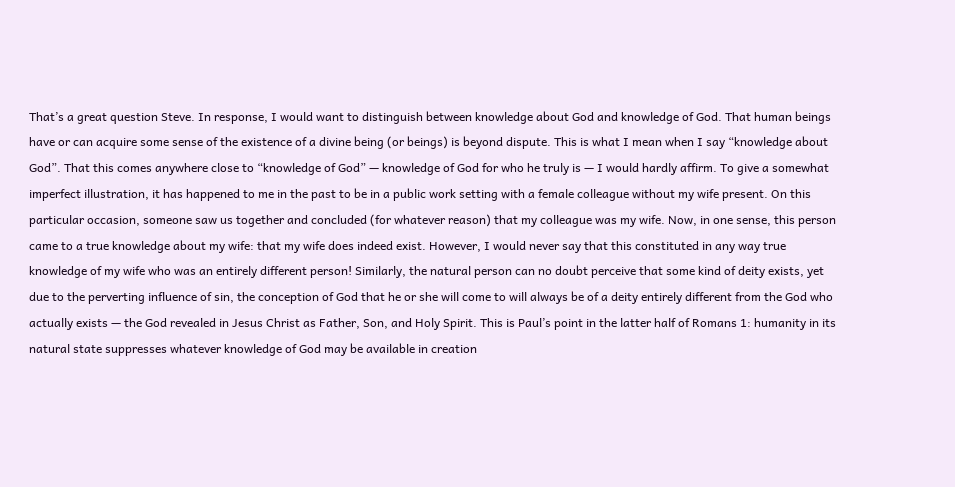That’s a great question Steve. In response, I would want to distinguish between knowledge about God and knowledge of God. That human beings have or can acquire some sense of the existence of a divine being (or beings) is beyond dispute. This is what I mean when I say “knowledge about God”. That this comes anywhere close to “knowledge of God” — knowledge of God for who he truly is — I would hardly affirm. To give a somewhat imperfect illustration, it has happened to me in the past to be in a public work setting with a female colleague without my wife present. On this particular occasion, someone saw us together and concluded (for whatever reason) that my colleague was my wife. Now, in one sense, this person came to a true knowledge about my wife: that my wife does indeed exist. However, I would never say that this constituted in any way true knowledge of my wife who was an entirely different person! Similarly, the natural person can no doubt perceive that some kind of deity exists, yet due to the perverting influence of sin, the conception of God that he or she will come to will always be of a deity entirely different from the God who actually exists — the God revealed in Jesus Christ as Father, Son, and Holy Spirit. This is Paul’s point in the latter half of Romans 1: humanity in its natural state suppresses whatever knowledge of God may be available in creation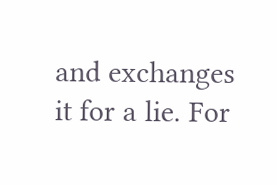and exchanges it for a lie. For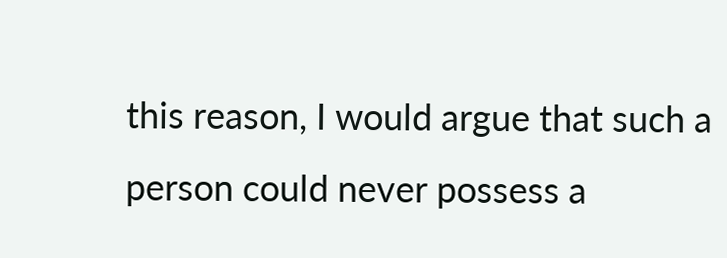this reason, I would argue that such a person could never possess a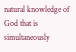natural knowledge of God that is simultaneously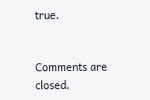true.


Comments are closed.